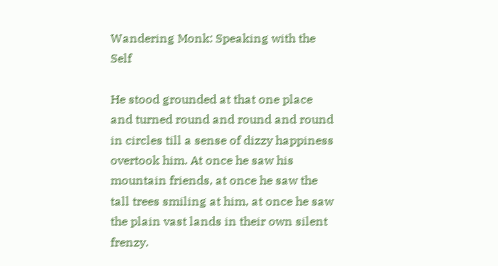Wandering Monk: Speaking with the Self

He stood grounded at that one place and turned round and round and round in circles till a sense of dizzy happiness overtook him. At once he saw his mountain friends, at once he saw the tall trees smiling at him, at once he saw the plain vast lands in their own silent frenzy.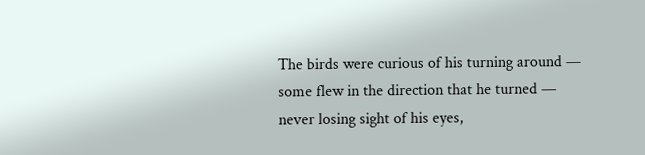The birds were curious of his turning around — some flew in the direction that he turned — never losing sight of his eyes,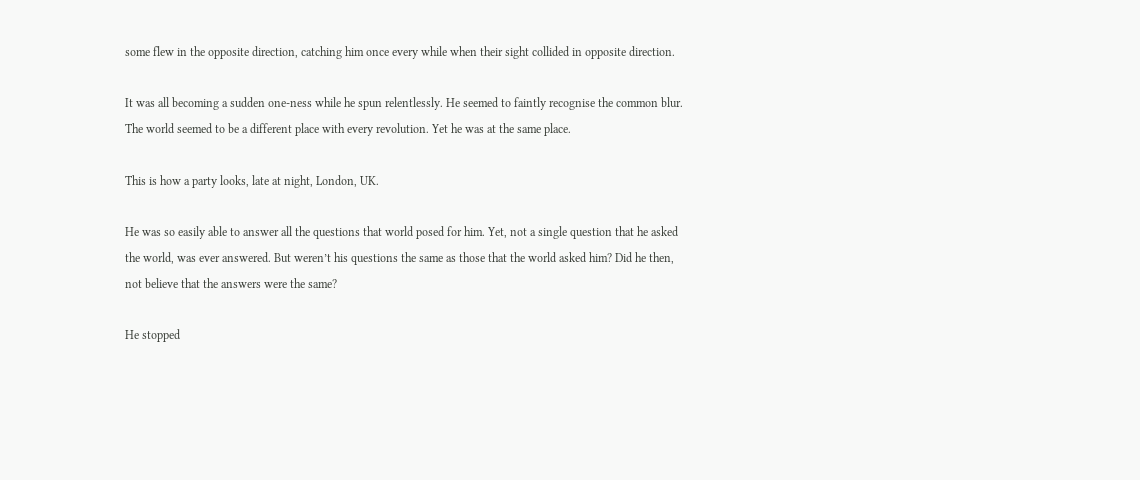some flew in the opposite direction, catching him once every while when their sight collided in opposite direction.

It was all becoming a sudden one-ness while he spun relentlessly. He seemed to faintly recognise the common blur. The world seemed to be a different place with every revolution. Yet he was at the same place.

This is how a party looks, late at night, London, UK.

He was so easily able to answer all the questions that world posed for him. Yet, not a single question that he asked the world, was ever answered. But weren’t his questions the same as those that the world asked him? Did he then, not believe that the answers were the same?

He stopped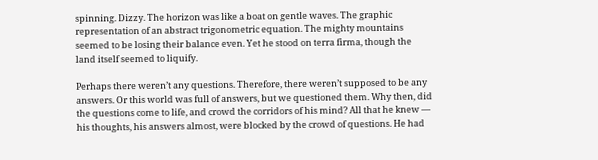spinning. Dizzy. The horizon was like a boat on gentle waves. The graphic representation of an abstract trigonometric equation. The mighty mountains seemed to be losing their balance even. Yet he stood on terra firma, though the land itself seemed to liquify.

Perhaps there weren’t any questions. Therefore, there weren’t supposed to be any answers. Or this world was full of answers, but we questioned them. Why then, did the questions come to life, and crowd the corridors of his mind? All that he knew — his thoughts, his answers almost, were blocked by the crowd of questions. He had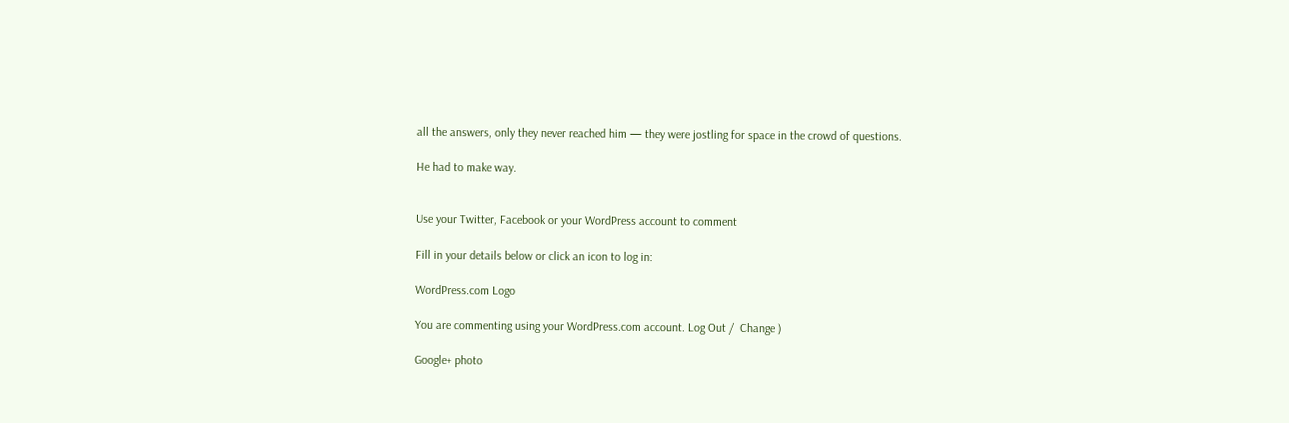all the answers, only they never reached him — they were jostling for space in the crowd of questions.

He had to make way.


Use your Twitter, Facebook or your WordPress account to comment

Fill in your details below or click an icon to log in:

WordPress.com Logo

You are commenting using your WordPress.com account. Log Out /  Change )

Google+ photo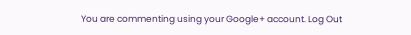You are commenting using your Google+ account. Log Out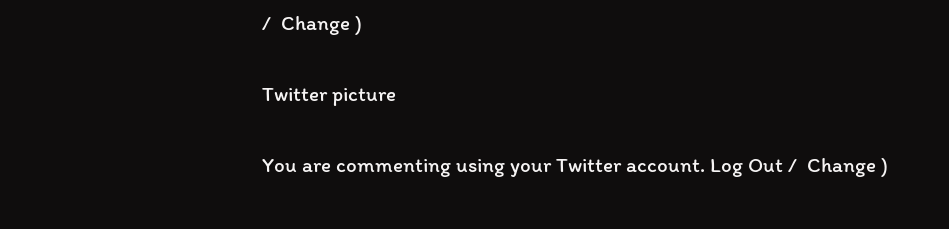/  Change )

Twitter picture

You are commenting using your Twitter account. Log Out /  Change )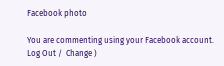Facebook photo

You are commenting using your Facebook account. Log Out /  Change )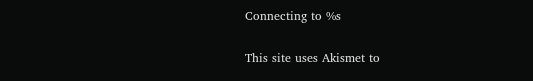Connecting to %s

This site uses Akismet to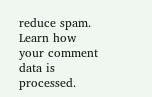reduce spam. Learn how your comment data is processed.